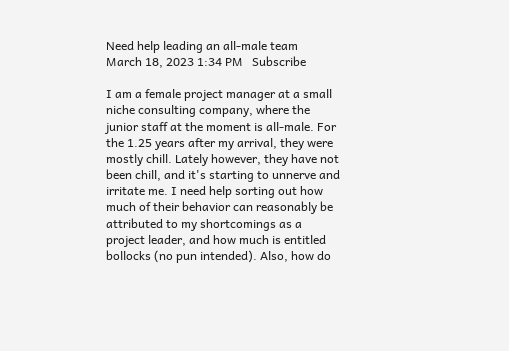Need help leading an all-male team
March 18, 2023 1:34 PM   Subscribe

I am a female project manager at a small niche consulting company, where the junior staff at the moment is all-male. For the 1.25 years after my arrival, they were mostly chill. Lately however, they have not been chill, and it's starting to unnerve and irritate me. I need help sorting out how much of their behavior can reasonably be attributed to my shortcomings as a project leader, and how much is entitled bollocks (no pun intended). Also, how do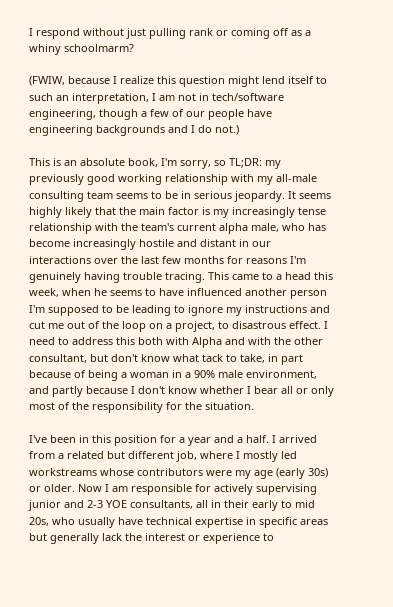I respond without just pulling rank or coming off as a whiny schoolmarm?

(FWIW, because I realize this question might lend itself to such an interpretation, I am not in tech/software engineering, though a few of our people have engineering backgrounds and I do not.)

This is an absolute book, I'm sorry, so TL;DR: my previously good working relationship with my all-male consulting team seems to be in serious jeopardy. It seems highly likely that the main factor is my increasingly tense relationship with the team's current alpha male, who has become increasingly hostile and distant in our interactions over the last few months for reasons I'm genuinely having trouble tracing. This came to a head this week, when he seems to have influenced another person I'm supposed to be leading to ignore my instructions and cut me out of the loop on a project, to disastrous effect. I need to address this both with Alpha and with the other consultant, but don't know what tack to take, in part because of being a woman in a 90% male environment, and partly because I don't know whether I bear all or only most of the responsibility for the situation.

I've been in this position for a year and a half. I arrived from a related but different job, where I mostly led workstreams whose contributors were my age (early 30s) or older. Now I am responsible for actively supervising junior and 2-3 YOE consultants, all in their early to mid 20s, who usually have technical expertise in specific areas but generally lack the interest or experience to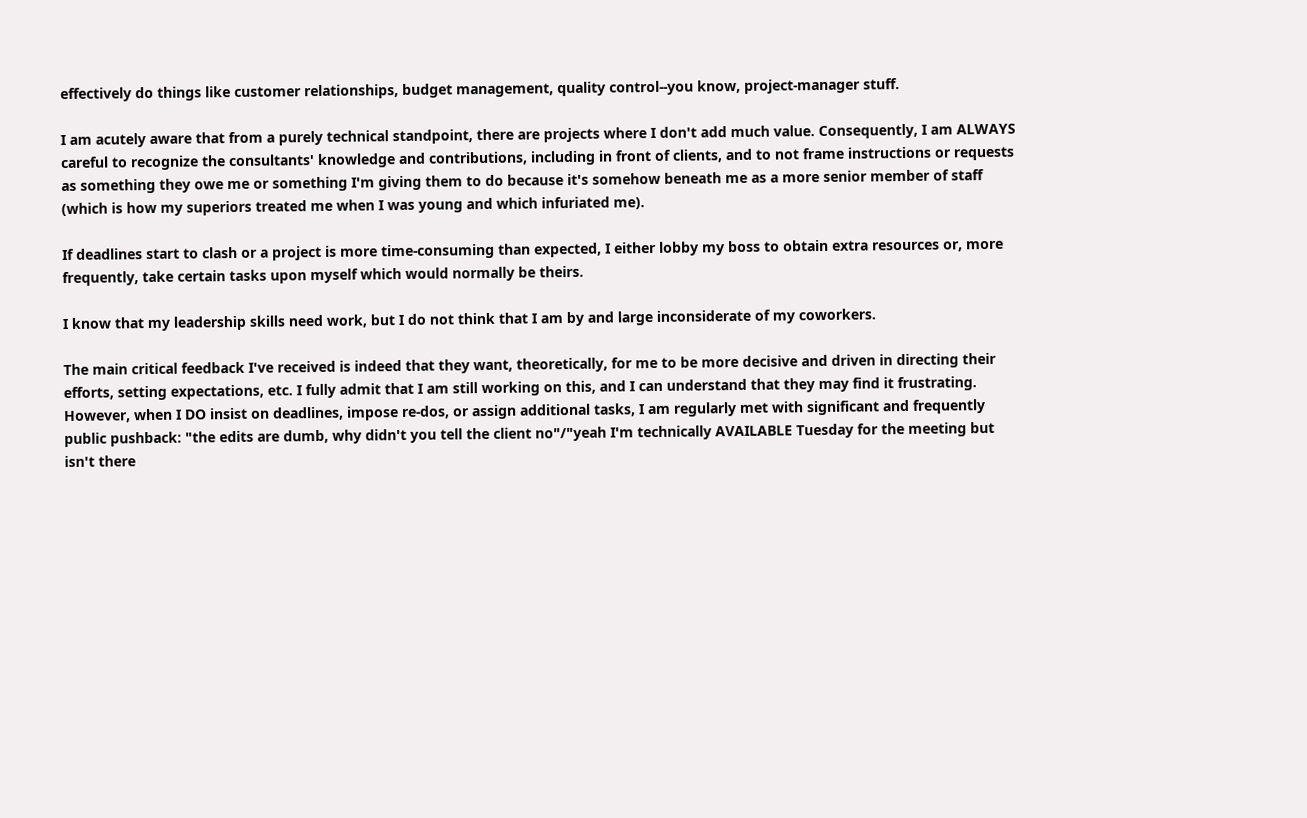effectively do things like customer relationships, budget management, quality control--you know, project-manager stuff.

I am acutely aware that from a purely technical standpoint, there are projects where I don't add much value. Consequently, I am ALWAYS careful to recognize the consultants' knowledge and contributions, including in front of clients, and to not frame instructions or requests as something they owe me or something I'm giving them to do because it's somehow beneath me as a more senior member of staff (which is how my superiors treated me when I was young and which infuriated me).

If deadlines start to clash or a project is more time-consuming than expected, I either lobby my boss to obtain extra resources or, more frequently, take certain tasks upon myself which would normally be theirs.

I know that my leadership skills need work, but I do not think that I am by and large inconsiderate of my coworkers.

The main critical feedback I've received is indeed that they want, theoretically, for me to be more decisive and driven in directing their efforts, setting expectations, etc. I fully admit that I am still working on this, and I can understand that they may find it frustrating. However, when I DO insist on deadlines, impose re-dos, or assign additional tasks, I am regularly met with significant and frequently public pushback: "the edits are dumb, why didn't you tell the client no"/"yeah I'm technically AVAILABLE Tuesday for the meeting but isn't there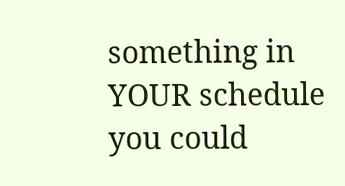something in YOUR schedule you could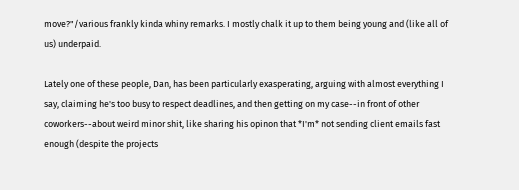move?"/various frankly kinda whiny remarks. I mostly chalk it up to them being young and (like all of us) underpaid.

Lately one of these people, Dan, has been particularly exasperating, arguing with almost everything I say, claiming he's too busy to respect deadlines, and then getting on my case--in front of other coworkers--about weird minor shit, like sharing his opinon that *I'm* not sending client emails fast enough (despite the projects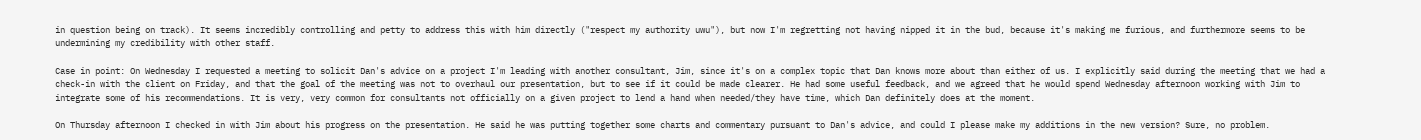in question being on track). It seems incredibly controlling and petty to address this with him directly ("respect my authority uwu"), but now I'm regretting not having nipped it in the bud, because it's making me furious, and furthermore seems to be undermining my credibility with other staff.

Case in point: On Wednesday I requested a meeting to solicit Dan's advice on a project I'm leading with another consultant, Jim, since it's on a complex topic that Dan knows more about than either of us. I explicitly said during the meeting that we had a check-in with the client on Friday, and that the goal of the meeting was not to overhaul our presentation, but to see if it could be made clearer. He had some useful feedback, and we agreed that he would spend Wednesday afternoon working with Jim to integrate some of his recommendations. It is very, very common for consultants not officially on a given project to lend a hand when needed/they have time, which Dan definitely does at the moment.

On Thursday afternoon I checked in with Jim about his progress on the presentation. He said he was putting together some charts and commentary pursuant to Dan's advice, and could I please make my additions in the new version? Sure, no problem.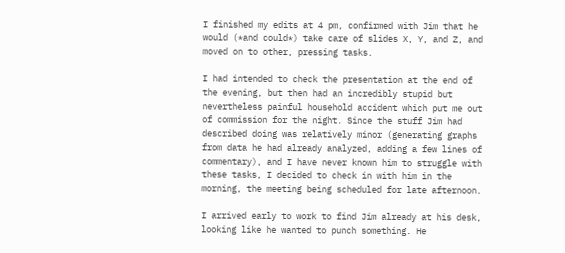I finished my edits at 4 pm, confirmed with Jim that he would (*and could*) take care of slides X, Y, and Z, and moved on to other, pressing tasks.

I had intended to check the presentation at the end of the evening, but then had an incredibly stupid but nevertheless painful household accident which put me out of commission for the night. Since the stuff Jim had described doing was relatively minor (generating graphs from data he had already analyzed, adding a few lines of commentary), and I have never known him to struggle with these tasks, I decided to check in with him in the morning, the meeting being scheduled for late afternoon.

I arrived early to work to find Jim already at his desk, looking like he wanted to punch something. He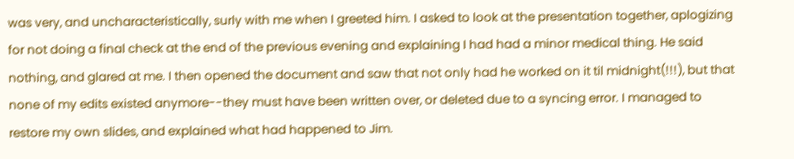was very, and uncharacteristically, surly with me when I greeted him. I asked to look at the presentation together, aplogizing for not doing a final check at the end of the previous evening and explaining I had had a minor medical thing. He said nothing, and glared at me. I then opened the document and saw that not only had he worked on it til midnight(!!!), but that none of my edits existed anymore--they must have been written over, or deleted due to a syncing error. I managed to restore my own slides, and explained what had happened to Jim.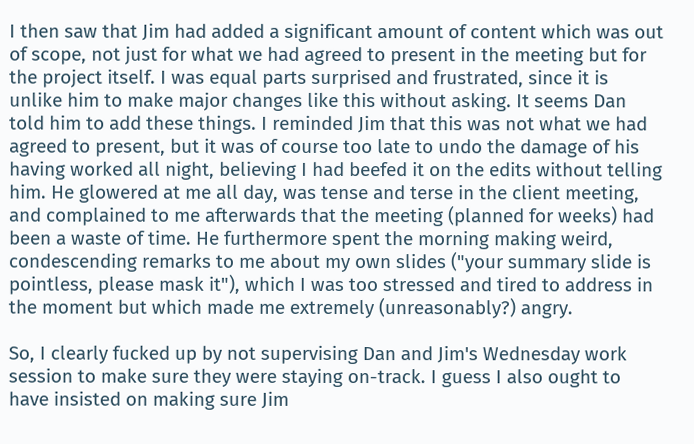I then saw that Jim had added a significant amount of content which was out of scope, not just for what we had agreed to present in the meeting but for the project itself. I was equal parts surprised and frustrated, since it is unlike him to make major changes like this without asking. It seems Dan told him to add these things. I reminded Jim that this was not what we had agreed to present, but it was of course too late to undo the damage of his having worked all night, believing I had beefed it on the edits without telling him. He glowered at me all day, was tense and terse in the client meeting, and complained to me afterwards that the meeting (planned for weeks) had been a waste of time. He furthermore spent the morning making weird, condescending remarks to me about my own slides ("your summary slide is pointless, please mask it"), which I was too stressed and tired to address in the moment but which made me extremely (unreasonably?) angry.

So, I clearly fucked up by not supervising Dan and Jim's Wednesday work session to make sure they were staying on-track. I guess I also ought to have insisted on making sure Jim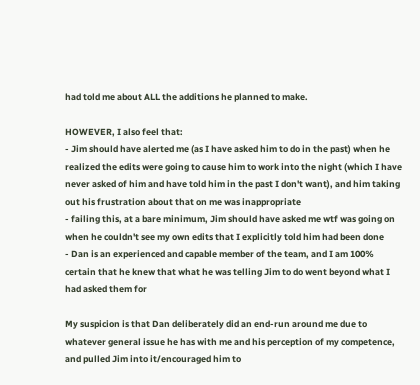had told me about ALL the additions he planned to make.

HOWEVER, I also feel that:
- Jim should have alerted me (as I have asked him to do in the past) when he realized the edits were going to cause him to work into the night (which I have never asked of him and have told him in the past I don't want), and him taking out his frustration about that on me was inappropriate
- failing this, at a bare minimum, Jim should have asked me wtf was going on when he couldn't see my own edits that I explicitly told him had been done
- Dan is an experienced and capable member of the team, and I am 100% certain that he knew that what he was telling Jim to do went beyond what I had asked them for

My suspicion is that Dan deliberately did an end-run around me due to whatever general issue he has with me and his perception of my competence, and pulled Jim into it/encouraged him to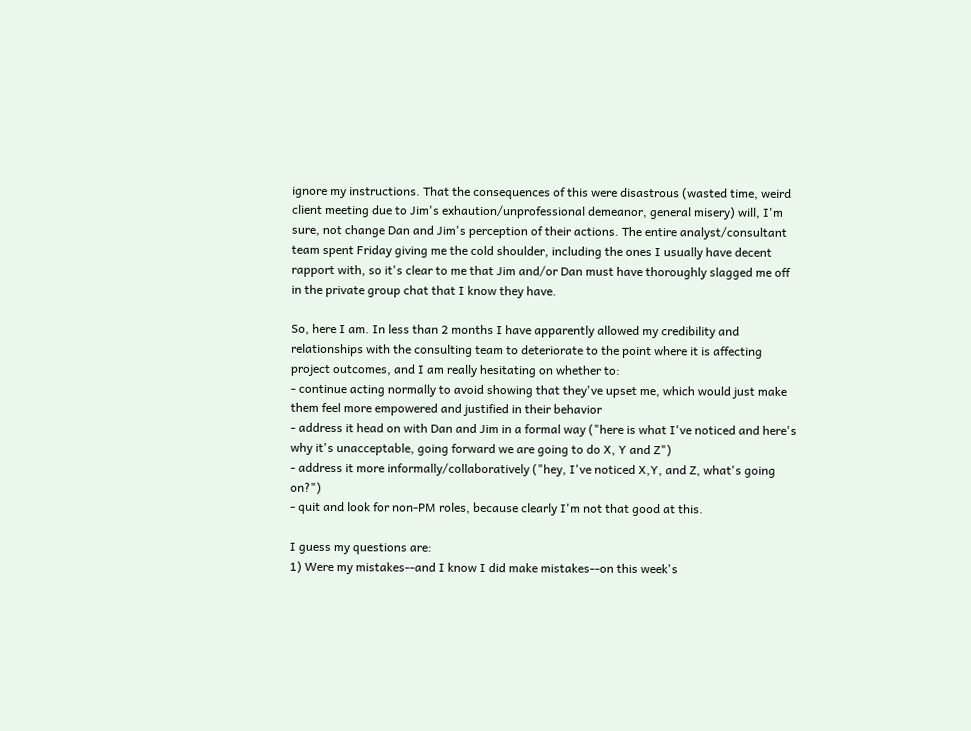ignore my instructions. That the consequences of this were disastrous (wasted time, weird client meeting due to Jim's exhaution/unprofessional demeanor, general misery) will, I'm sure, not change Dan and Jim's perception of their actions. The entire analyst/consultant team spent Friday giving me the cold shoulder, including the ones I usually have decent rapport with, so it's clear to me that Jim and/or Dan must have thoroughly slagged me off in the private group chat that I know they have.

So, here I am. In less than 2 months I have apparently allowed my credibility and relationships with the consulting team to deteriorate to the point where it is affecting project outcomes, and I am really hesitating on whether to:
- continue acting normally to avoid showing that they've upset me, which would just make them feel more empowered and justified in their behavior
- address it head on with Dan and Jim in a formal way ("here is what I've noticed and here's why it's unacceptable, going forward we are going to do X, Y and Z")
- address it more informally/collaboratively ("hey, I've noticed X,Y, and Z, what's going on?")
- quit and look for non-PM roles, because clearly I'm not that good at this.

I guess my questions are:
1) Were my mistakes--and I know I did make mistakes--on this week's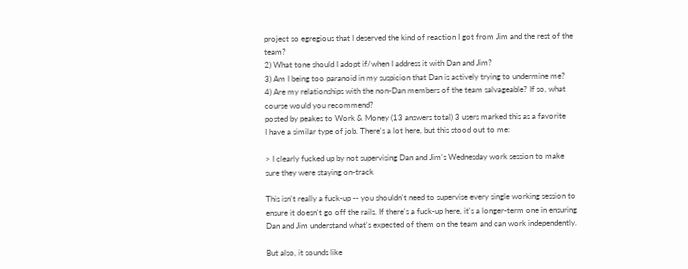project so egregious that I deserved the kind of reaction I got from Jim and the rest of the team?
2) What tone should I adopt if/when I address it with Dan and Jim?
3) Am I being too paranoid in my suspicion that Dan is actively trying to undermine me?
4) Are my relationships with the non-Dan members of the team salvageable? If so, what course would you recommend?
posted by peakes to Work & Money (13 answers total) 3 users marked this as a favorite
I have a similar type of job. There's a lot here, but this stood out to me:

> I clearly fucked up by not supervising Dan and Jim's Wednesday work session to make sure they were staying on-track

This isn't really a fuck-up -- you shouldn't need to supervise every single working session to ensure it doesn't go off the rails. If there's a fuck-up here, it's a longer-term one in ensuring Dan and Jim understand what's expected of them on the team and can work independently.

But also, it sounds like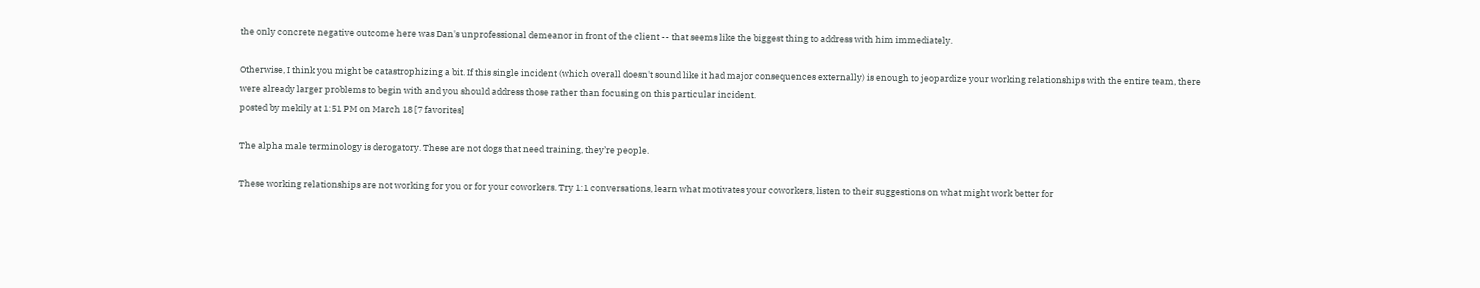the only concrete negative outcome here was Dan's unprofessional demeanor in front of the client -- that seems like the biggest thing to address with him immediately.

Otherwise, I think you might be catastrophizing a bit. If this single incident (which overall doesn't sound like it had major consequences externally) is enough to jeopardize your working relationships with the entire team, there were already larger problems to begin with and you should address those rather than focusing on this particular incident.
posted by mekily at 1:51 PM on March 18 [7 favorites]

The alpha male terminology is derogatory. These are not dogs that need training, they’re people.

These working relationships are not working for you or for your coworkers. Try 1:1 conversations, learn what motivates your coworkers, listen to their suggestions on what might work better for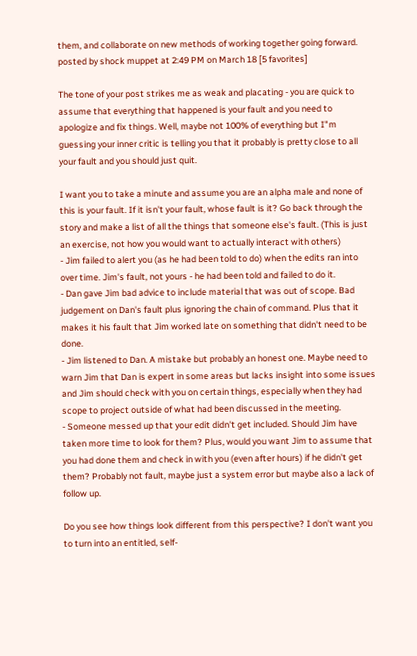them, and collaborate on new methods of working together going forward.
posted by shock muppet at 2:49 PM on March 18 [5 favorites]

The tone of your post strikes me as weak and placating - you are quick to assume that everything that happened is your fault and you need to apologize and fix things. Well, maybe not 100% of everything but I"m guessing your inner critic is telling you that it probably is pretty close to all your fault and you should just quit.

I want you to take a minute and assume you are an alpha male and none of this is your fault. If it isn't your fault, whose fault is it? Go back through the story and make a list of all the things that someone else's fault. (This is just an exercise, not how you would want to actually interact with others)
- Jim failed to alert you (as he had been told to do) when the edits ran into over time. Jim's fault, not yours - he had been told and failed to do it.
- Dan gave Jim bad advice to include material that was out of scope. Bad judgement on Dan's fault plus ignoring the chain of command. Plus that it makes it his fault that Jim worked late on something that didn't need to be done.
- Jim listened to Dan. A mistake but probably an honest one. Maybe need to warn Jim that Dan is expert in some areas but lacks insight into some issues and Jim should check with you on certain things, especially when they had scope to project outside of what had been discussed in the meeting.
- Someone messed up that your edit didn't get included. Should Jim have taken more time to look for them? Plus, would you want Jim to assume that you had done them and check in with you (even after hours) if he didn't get them? Probably not fault, maybe just a system error but maybe also a lack of follow up.

Do you see how things look different from this perspective? I don't want you to turn into an entitled, self-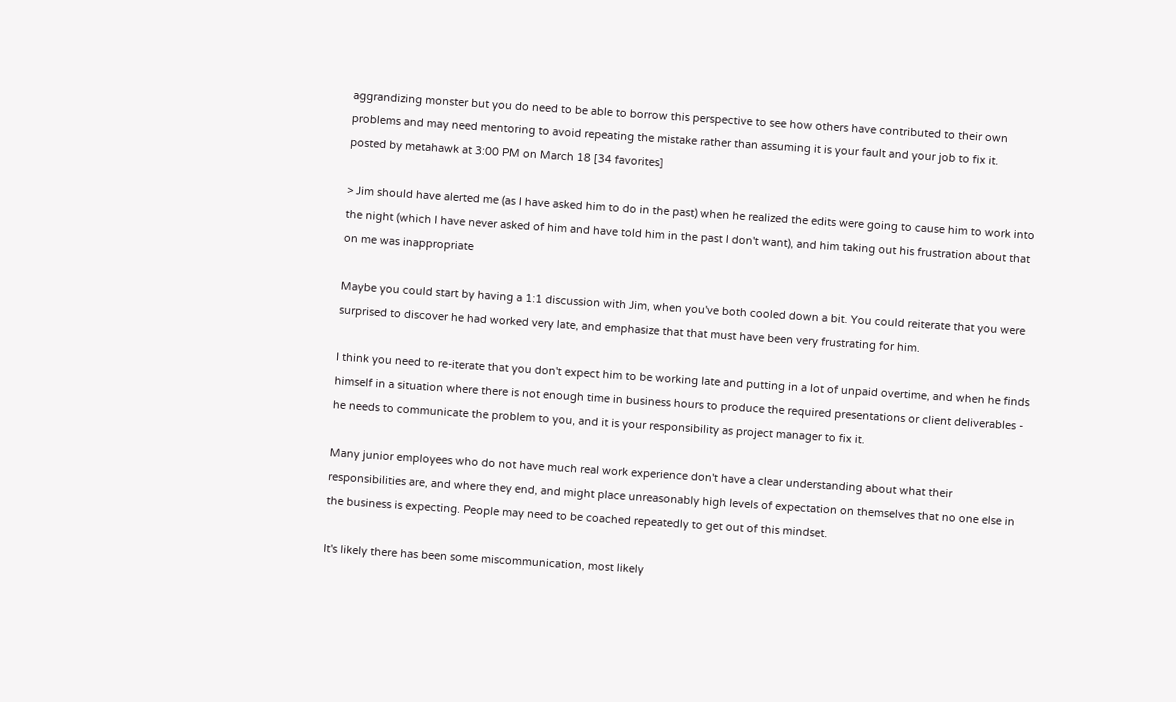aggrandizing monster but you do need to be able to borrow this perspective to see how others have contributed to their own problems and may need mentoring to avoid repeating the mistake rather than assuming it is your fault and your job to fix it.
posted by metahawk at 3:00 PM on March 18 [34 favorites]

> Jim should have alerted me (as I have asked him to do in the past) when he realized the edits were going to cause him to work into the night (which I have never asked of him and have told him in the past I don't want), and him taking out his frustration about that on me was inappropriate

Maybe you could start by having a 1:1 discussion with Jim, when you've both cooled down a bit. You could reiterate that you were surprised to discover he had worked very late, and emphasize that that must have been very frustrating for him.

I think you need to re-iterate that you don't expect him to be working late and putting in a lot of unpaid overtime, and when he finds himself in a situation where there is not enough time in business hours to produce the required presentations or client deliverables - he needs to communicate the problem to you, and it is your responsibility as project manager to fix it.

Many junior employees who do not have much real work experience don't have a clear understanding about what their responsibilities are, and where they end, and might place unreasonably high levels of expectation on themselves that no one else in the business is expecting. People may need to be coached repeatedly to get out of this mindset.

It's likely there has been some miscommunication, most likely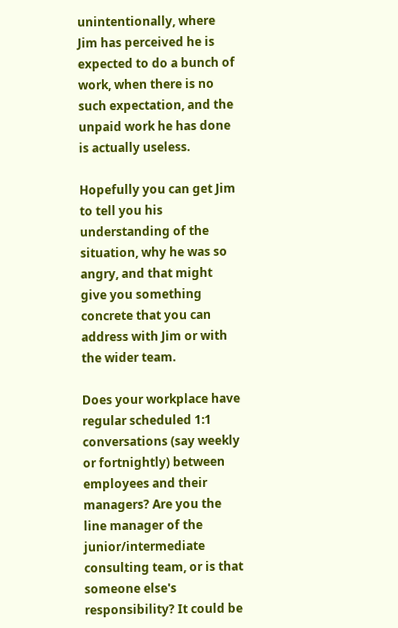unintentionally, where Jim has perceived he is expected to do a bunch of work, when there is no such expectation, and the unpaid work he has done is actually useless.

Hopefully you can get Jim to tell you his understanding of the situation, why he was so angry, and that might give you something concrete that you can address with Jim or with the wider team.

Does your workplace have regular scheduled 1:1 conversations (say weekly or fortnightly) between employees and their managers? Are you the line manager of the junior/intermediate consulting team, or is that someone else's responsibility? It could be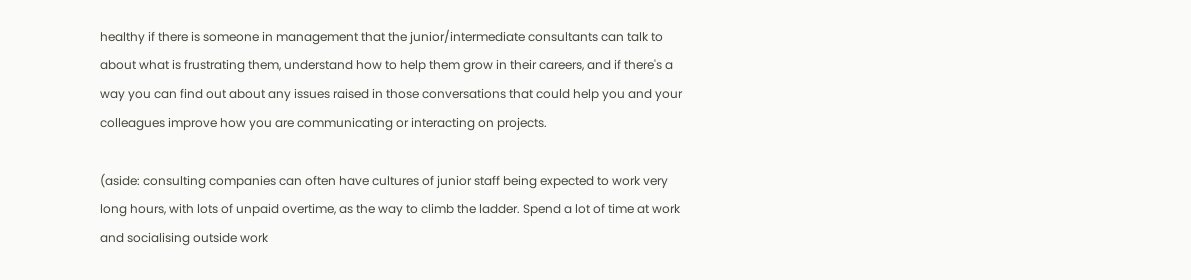healthy if there is someone in management that the junior/intermediate consultants can talk to about what is frustrating them, understand how to help them grow in their careers, and if there's a way you can find out about any issues raised in those conversations that could help you and your colleagues improve how you are communicating or interacting on projects.

(aside: consulting companies can often have cultures of junior staff being expected to work very long hours, with lots of unpaid overtime, as the way to climb the ladder. Spend a lot of time at work and socialising outside work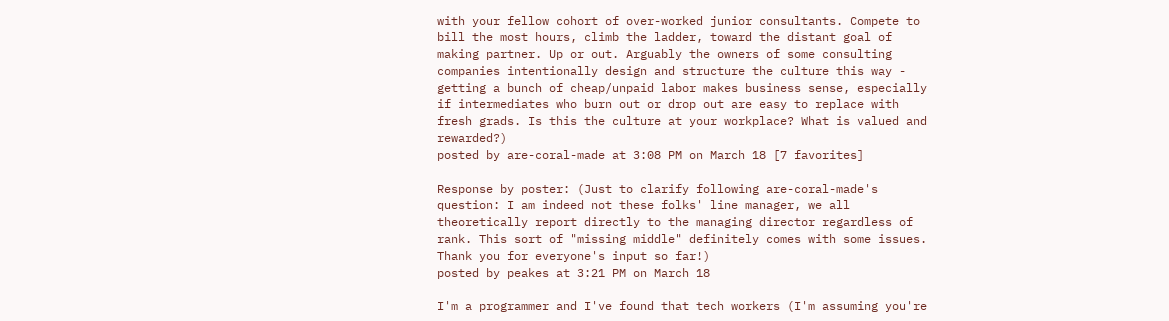with your fellow cohort of over-worked junior consultants. Compete to bill the most hours, climb the ladder, toward the distant goal of making partner. Up or out. Arguably the owners of some consulting companies intentionally design and structure the culture this way - getting a bunch of cheap/unpaid labor makes business sense, especially if intermediates who burn out or drop out are easy to replace with fresh grads. Is this the culture at your workplace? What is valued and rewarded?)
posted by are-coral-made at 3:08 PM on March 18 [7 favorites]

Response by poster: (Just to clarify following are-coral-made's question: I am indeed not these folks' line manager, we all theoretically report directly to the managing director regardless of rank. This sort of "missing middle" definitely comes with some issues. Thank you for everyone's input so far!)
posted by peakes at 3:21 PM on March 18

I'm a programmer and I've found that tech workers (I'm assuming you're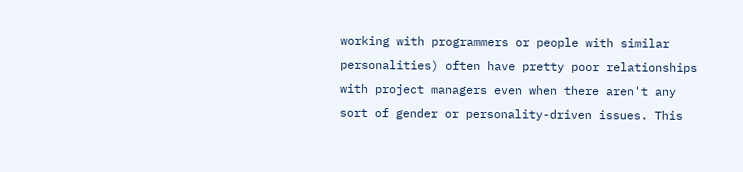working with programmers or people with similar personalities) often have pretty poor relationships with project managers even when there aren't any sort of gender or personality-driven issues. This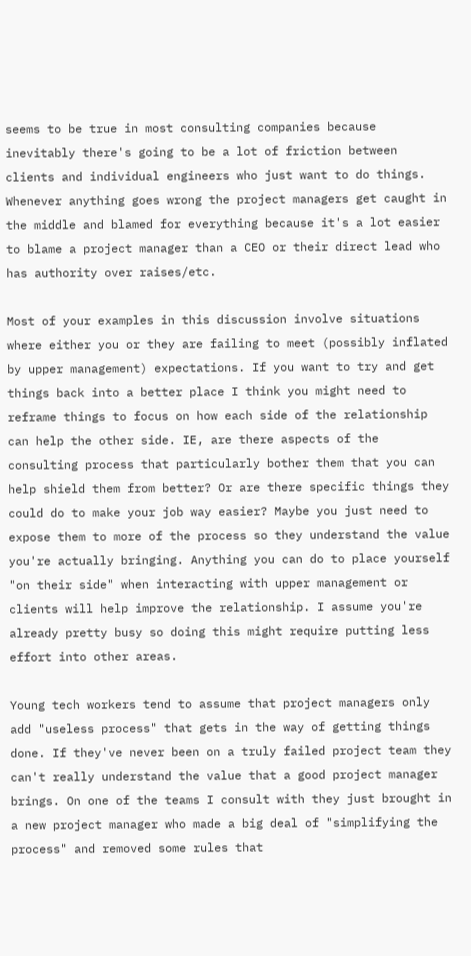seems to be true in most consulting companies because inevitably there's going to be a lot of friction between clients and individual engineers who just want to do things. Whenever anything goes wrong the project managers get caught in the middle and blamed for everything because it's a lot easier to blame a project manager than a CEO or their direct lead who has authority over raises/etc.

Most of your examples in this discussion involve situations where either you or they are failing to meet (possibly inflated by upper management) expectations. If you want to try and get things back into a better place I think you might need to reframe things to focus on how each side of the relationship can help the other side. IE, are there aspects of the consulting process that particularly bother them that you can help shield them from better? Or are there specific things they could do to make your job way easier? Maybe you just need to expose them to more of the process so they understand the value you're actually bringing. Anything you can do to place yourself "on their side" when interacting with upper management or clients will help improve the relationship. I assume you're already pretty busy so doing this might require putting less effort into other areas.

Young tech workers tend to assume that project managers only add "useless process" that gets in the way of getting things done. If they've never been on a truly failed project team they can't really understand the value that a good project manager brings. On one of the teams I consult with they just brought in a new project manager who made a big deal of "simplifying the process" and removed some rules that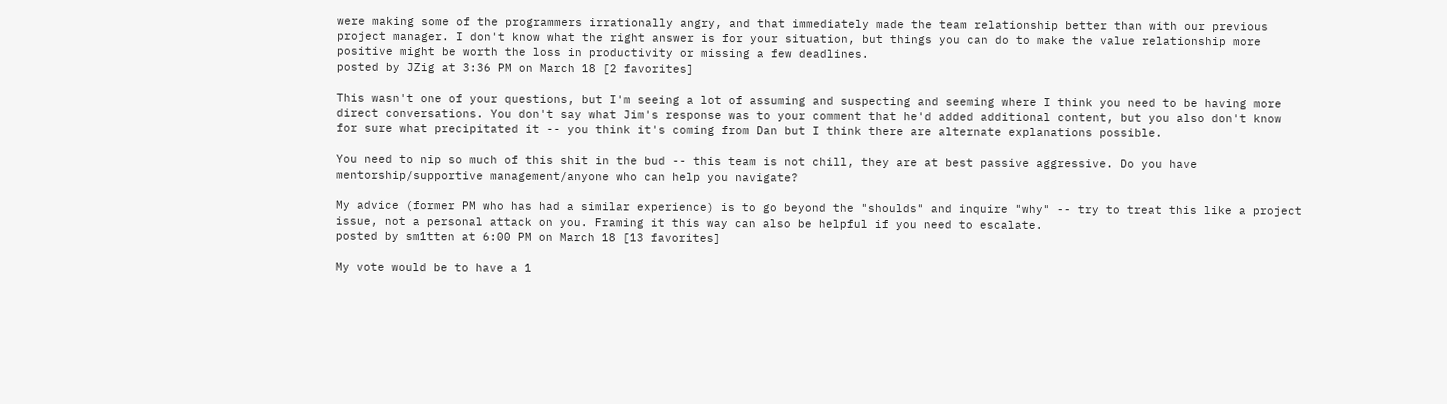were making some of the programmers irrationally angry, and that immediately made the team relationship better than with our previous project manager. I don't know what the right answer is for your situation, but things you can do to make the value relationship more positive might be worth the loss in productivity or missing a few deadlines.
posted by JZig at 3:36 PM on March 18 [2 favorites]

This wasn't one of your questions, but I'm seeing a lot of assuming and suspecting and seeming where I think you need to be having more direct conversations. You don't say what Jim's response was to your comment that he'd added additional content, but you also don't know for sure what precipitated it -- you think it's coming from Dan but I think there are alternate explanations possible.

You need to nip so much of this shit in the bud -- this team is not chill, they are at best passive aggressive. Do you have mentorship/supportive management/anyone who can help you navigate?

My advice (former PM who has had a similar experience) is to go beyond the "shoulds" and inquire "why" -- try to treat this like a project issue, not a personal attack on you. Framing it this way can also be helpful if you need to escalate.
posted by sm1tten at 6:00 PM on March 18 [13 favorites]

My vote would be to have a 1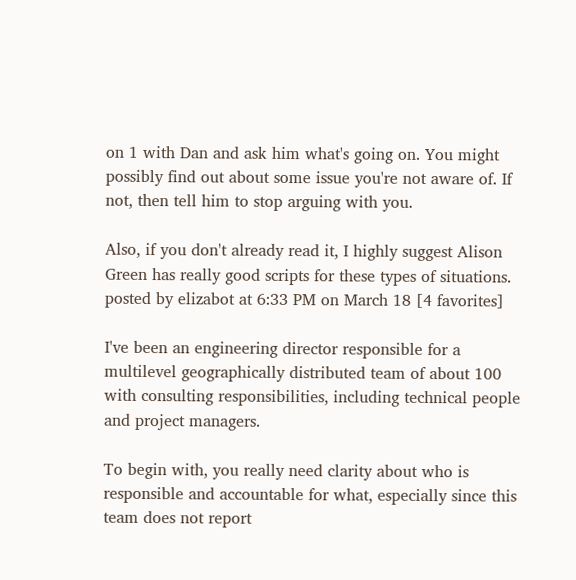on 1 with Dan and ask him what's going on. You might possibly find out about some issue you're not aware of. If not, then tell him to stop arguing with you.

Also, if you don't already read it, I highly suggest Alison Green has really good scripts for these types of situations.
posted by elizabot at 6:33 PM on March 18 [4 favorites]

I've been an engineering director responsible for a multilevel geographically distributed team of about 100 with consulting responsibilities, including technical people and project managers.

To begin with, you really need clarity about who is responsible and accountable for what, especially since this team does not report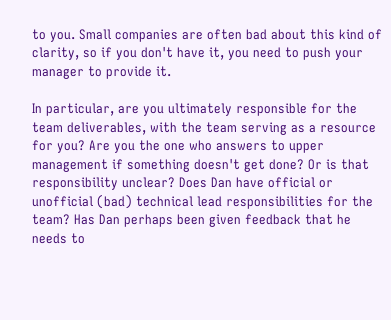to you. Small companies are often bad about this kind of clarity, so if you don't have it, you need to push your manager to provide it.

In particular, are you ultimately responsible for the team deliverables, with the team serving as a resource for you? Are you the one who answers to upper management if something doesn't get done? Or is that responsibility unclear? Does Dan have official or unofficial (bad) technical lead responsibilities for the team? Has Dan perhaps been given feedback that he needs to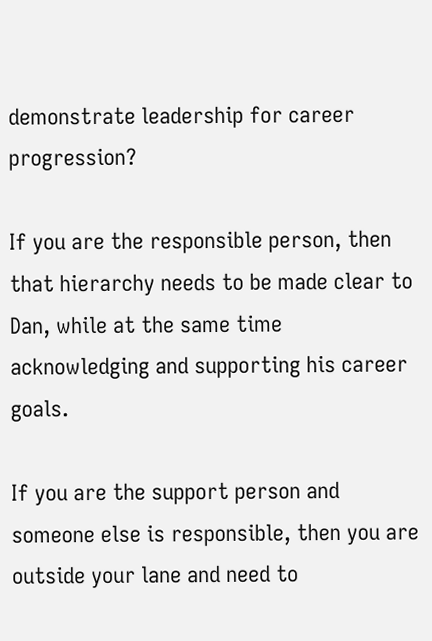demonstrate leadership for career progression?

If you are the responsible person, then that hierarchy needs to be made clear to Dan, while at the same time acknowledging and supporting his career goals.

If you are the support person and someone else is responsible, then you are outside your lane and need to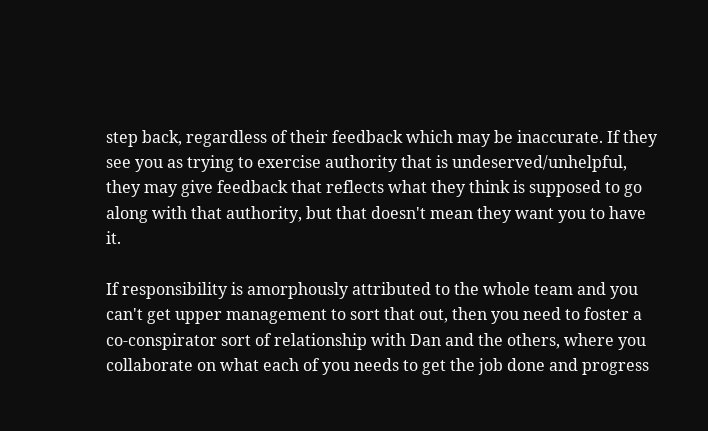step back, regardless of their feedback which may be inaccurate. If they see you as trying to exercise authority that is undeserved/unhelpful, they may give feedback that reflects what they think is supposed to go along with that authority, but that doesn't mean they want you to have it.

If responsibility is amorphously attributed to the whole team and you can't get upper management to sort that out, then you need to foster a co-conspirator sort of relationship with Dan and the others, where you collaborate on what each of you needs to get the job done and progress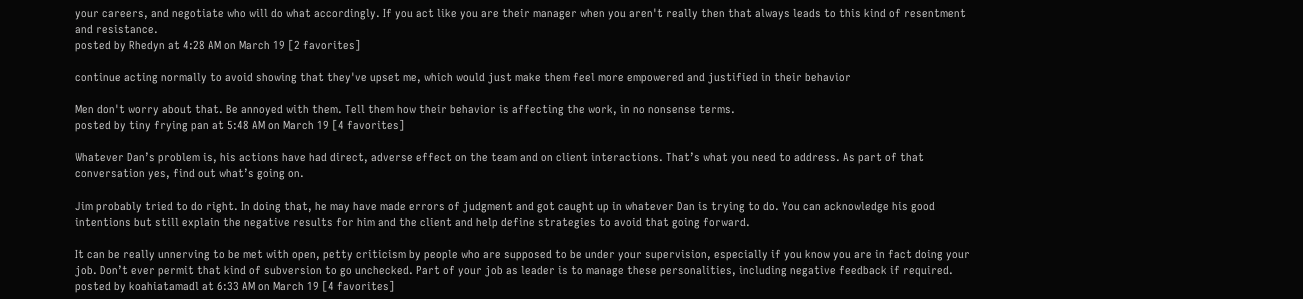your careers, and negotiate who will do what accordingly. If you act like you are their manager when you aren't really then that always leads to this kind of resentment and resistance.
posted by Rhedyn at 4:28 AM on March 19 [2 favorites]

continue acting normally to avoid showing that they've upset me, which would just make them feel more empowered and justified in their behavior

Men don't worry about that. Be annoyed with them. Tell them how their behavior is affecting the work, in no nonsense terms.
posted by tiny frying pan at 5:48 AM on March 19 [4 favorites]

Whatever Dan’s problem is, his actions have had direct, adverse effect on the team and on client interactions. That’s what you need to address. As part of that conversation yes, find out what’s going on.

Jim probably tried to do right. In doing that, he may have made errors of judgment and got caught up in whatever Dan is trying to do. You can acknowledge his good intentions but still explain the negative results for him and the client and help define strategies to avoid that going forward.

It can be really unnerving to be met with open, petty criticism by people who are supposed to be under your supervision, especially if you know you are in fact doing your job. Don’t ever permit that kind of subversion to go unchecked. Part of your job as leader is to manage these personalities, including negative feedback if required.
posted by koahiatamadl at 6:33 AM on March 19 [4 favorites]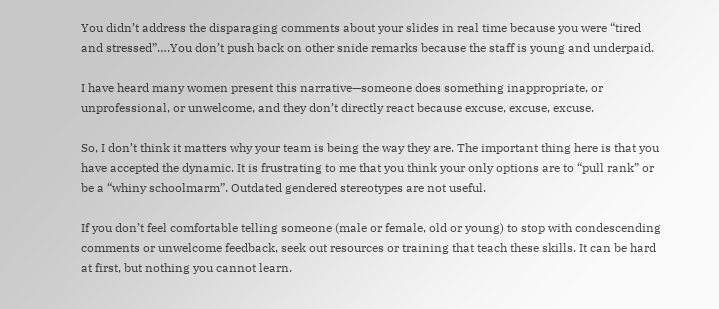You didn’t address the disparaging comments about your slides in real time because you were “tired and stressed”….You don’t push back on other snide remarks because the staff is young and underpaid.

I have heard many women present this narrative—someone does something inappropriate, or unprofessional, or unwelcome, and they don’t directly react because excuse, excuse, excuse.

So, I don’t think it matters why your team is being the way they are. The important thing here is that you have accepted the dynamic. It is frustrating to me that you think your only options are to “pull rank” or be a “whiny schoolmarm”. Outdated gendered stereotypes are not useful.

If you don’t feel comfortable telling someone (male or female, old or young) to stop with condescending comments or unwelcome feedback, seek out resources or training that teach these skills. It can be hard at first, but nothing you cannot learn.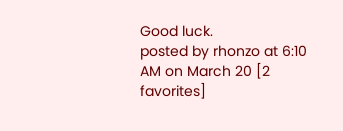Good luck.
posted by rhonzo at 6:10 AM on March 20 [2 favorites]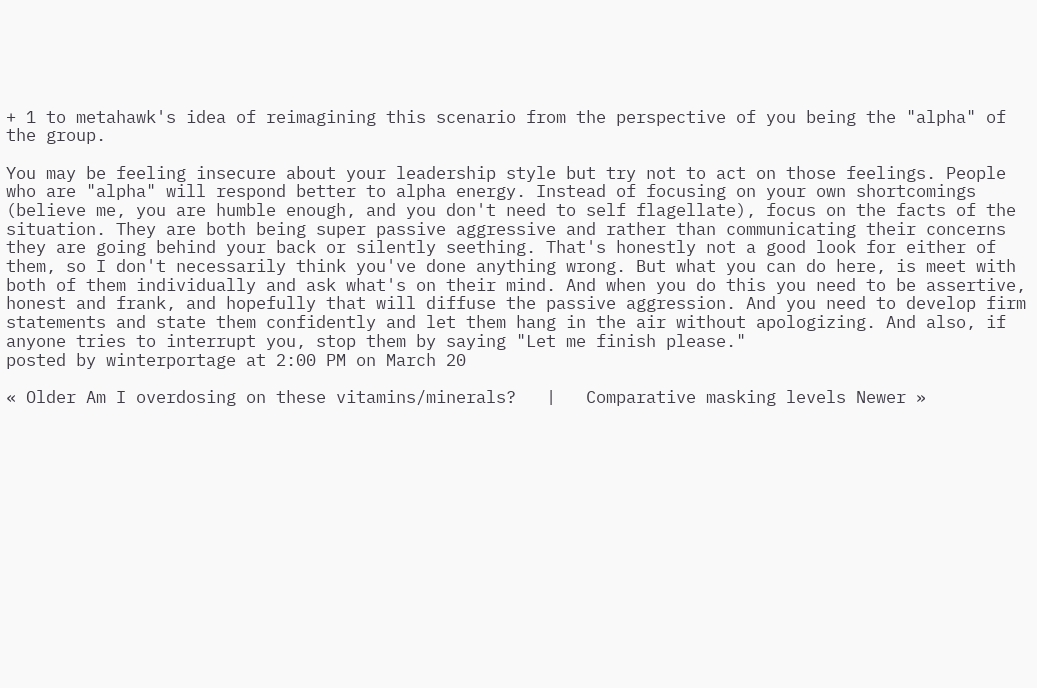+ 1 to metahawk's idea of reimagining this scenario from the perspective of you being the "alpha" of the group.

You may be feeling insecure about your leadership style but try not to act on those feelings. People who are "alpha" will respond better to alpha energy. Instead of focusing on your own shortcomings (believe me, you are humble enough, and you don't need to self flagellate), focus on the facts of the situation. They are both being super passive aggressive and rather than communicating their concerns they are going behind your back or silently seething. That's honestly not a good look for either of them, so I don't necessarily think you've done anything wrong. But what you can do here, is meet with both of them individually and ask what's on their mind. And when you do this you need to be assertive, honest and frank, and hopefully that will diffuse the passive aggression. And you need to develop firm statements and state them confidently and let them hang in the air without apologizing. And also, if anyone tries to interrupt you, stop them by saying "Let me finish please."
posted by winterportage at 2:00 PM on March 20

« Older Am I overdosing on these vitamins/minerals?   |   Comparative masking levels Newer »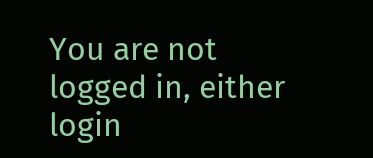You are not logged in, either login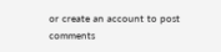or create an account to post comments